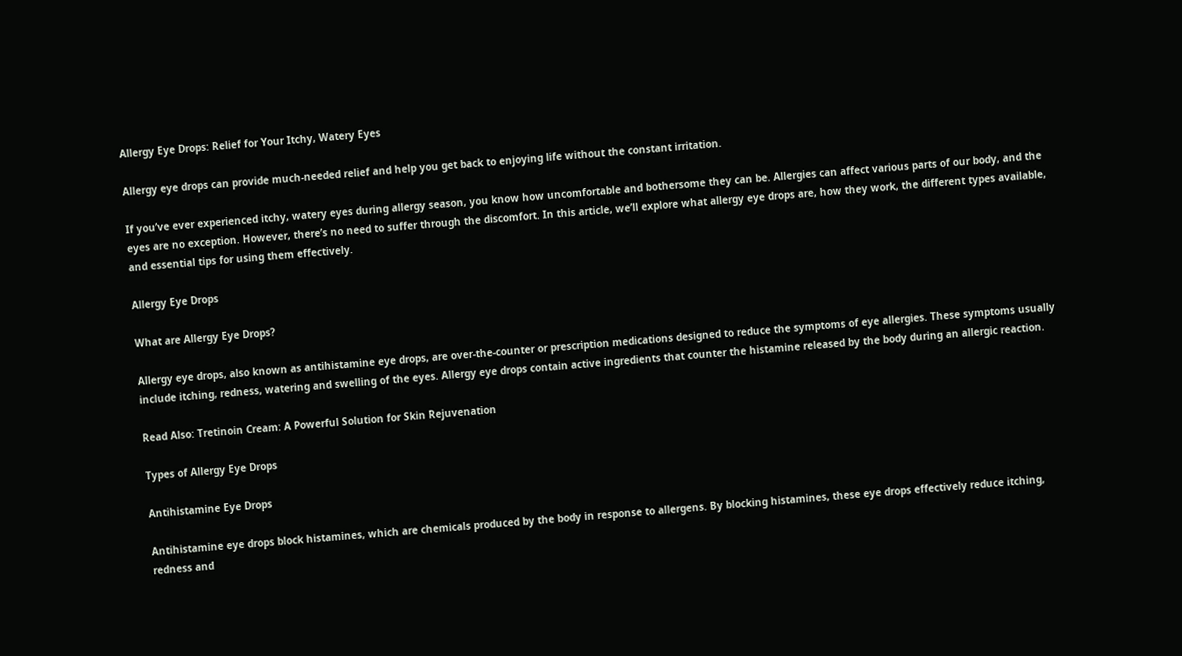Allergy Eye Drops: Relief for Your Itchy, Watery Eyes

Allergy eye drops can provide much-needed relief and help you get back to enjoying life without the constant irritation.

If you’ve ever experienced itchy, watery eyes during allergy season, you know how uncomfortable and bothersome they can be. Allergies can affect various parts of our body, and the eyes are no exception. However, there’s no need to suffer through the discomfort. In this article, we’ll explore what allergy eye drops are, how they work, the different types available, and essential tips for using them effectively.

Allergy Eye Drops

What are Allergy Eye Drops?

Allergy eye drops, also known as antihistamine eye drops, are over-the-counter or prescription medications designed to reduce the symptoms of eye allergies. These symptoms usually include itching, redness, watering and swelling of the eyes. Allergy eye drops contain active ingredients that counter the histamine released by the body during an allergic reaction.

Read Also: Tretinoin Cream: A Powerful Solution for Skin Rejuvenation

Types of Allergy Eye Drops

Antihistamine Eye Drops

Antihistamine eye drops block histamines, which are chemicals produced by the body in response to allergens. By blocking histamines, these eye drops effectively reduce itching, redness and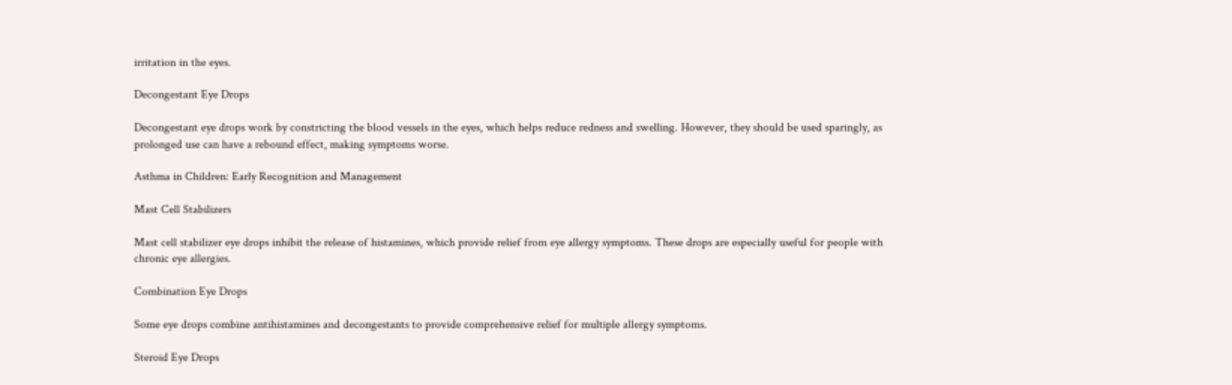irritation in the eyes.

Decongestant Eye Drops

Decongestant eye drops work by constricting the blood vessels in the eyes, which helps reduce redness and swelling. However, they should be used sparingly, as prolonged use can have a rebound effect, making symptoms worse.

Asthma in Children: Early Recognition and Management

Mast Cell Stabilizers

Mast cell stabilizer eye drops inhibit the release of histamines, which provide relief from eye allergy symptoms. These drops are especially useful for people with chronic eye allergies.

Combination Eye Drops

Some eye drops combine antihistamines and decongestants to provide comprehensive relief for multiple allergy symptoms.

Steroid Eye Drops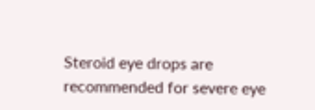Steroid eye drops are recommended for severe eye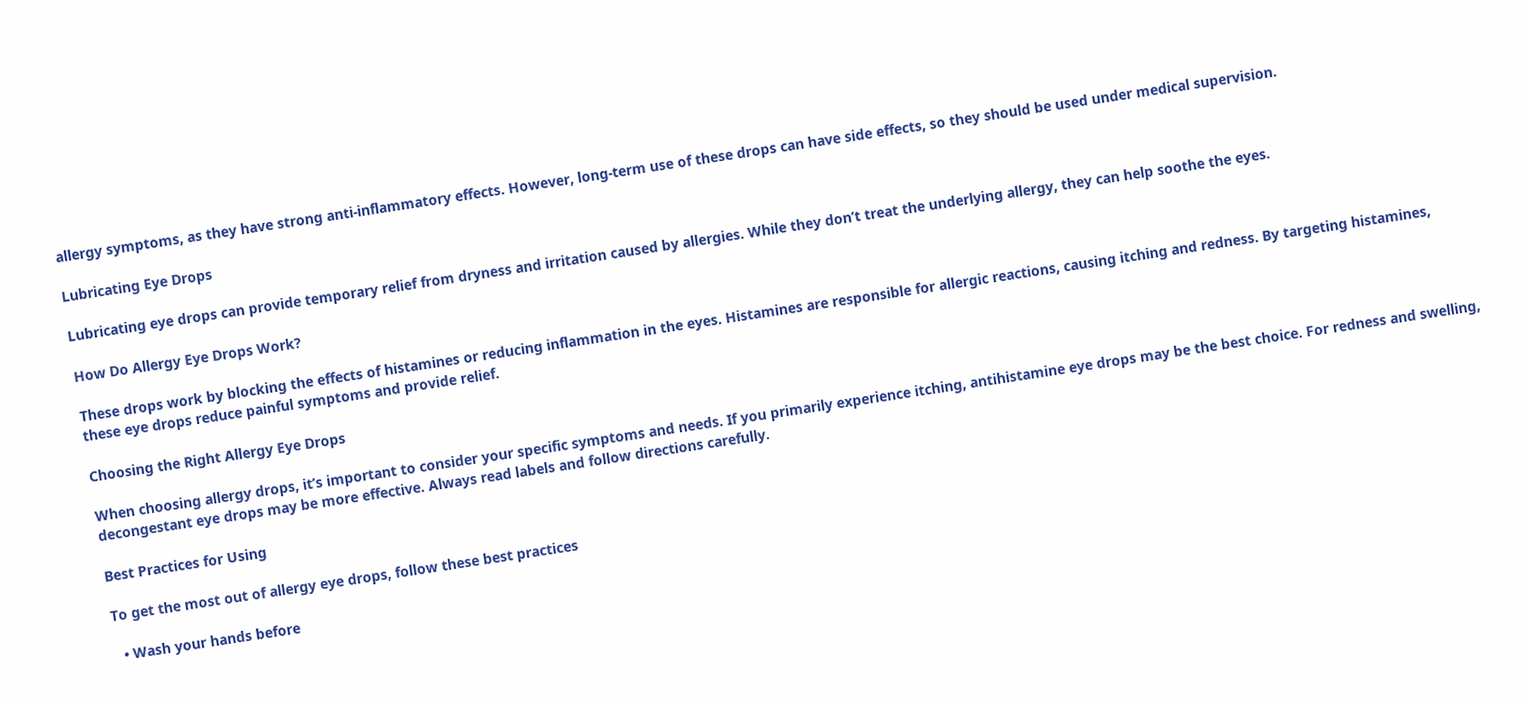allergy symptoms, as they have strong anti-inflammatory effects. However, long-term use of these drops can have side effects, so they should be used under medical supervision.

Lubricating Eye Drops

Lubricating eye drops can provide temporary relief from dryness and irritation caused by allergies. While they don’t treat the underlying allergy, they can help soothe the eyes.

How Do Allergy Eye Drops Work?

These drops work by blocking the effects of histamines or reducing inflammation in the eyes. Histamines are responsible for allergic reactions, causing itching and redness. By targeting histamines, these eye drops reduce painful symptoms and provide relief.

Choosing the Right Allergy Eye Drops

When choosing allergy drops, it’s important to consider your specific symptoms and needs. If you primarily experience itching, antihistamine eye drops may be the best choice. For redness and swelling, decongestant eye drops may be more effective. Always read labels and follow directions carefully.

Best Practices for Using

To get the most out of allergy eye drops, follow these best practices

  • Wash your hands before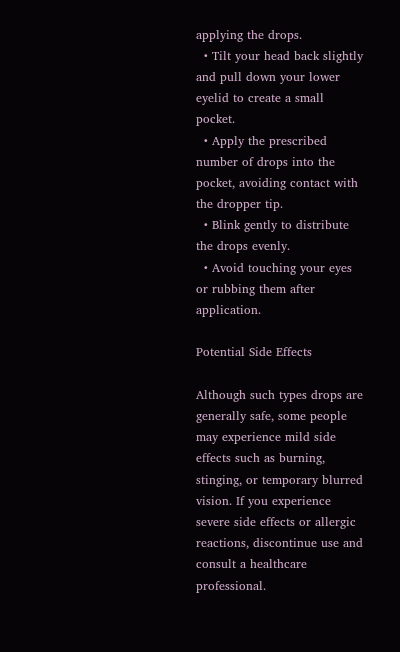applying the drops.
  • Tilt your head back slightly and pull down your lower eyelid to create a small pocket.
  • Apply the prescribed number of drops into the pocket, avoiding contact with the dropper tip.
  • Blink gently to distribute the drops evenly.
  • Avoid touching your eyes or rubbing them after application.

Potential Side Effects

Although such types drops are generally safe, some people may experience mild side effects such as burning, stinging, or temporary blurred vision. If you experience severe side effects or allergic reactions, discontinue use and consult a healthcare professional.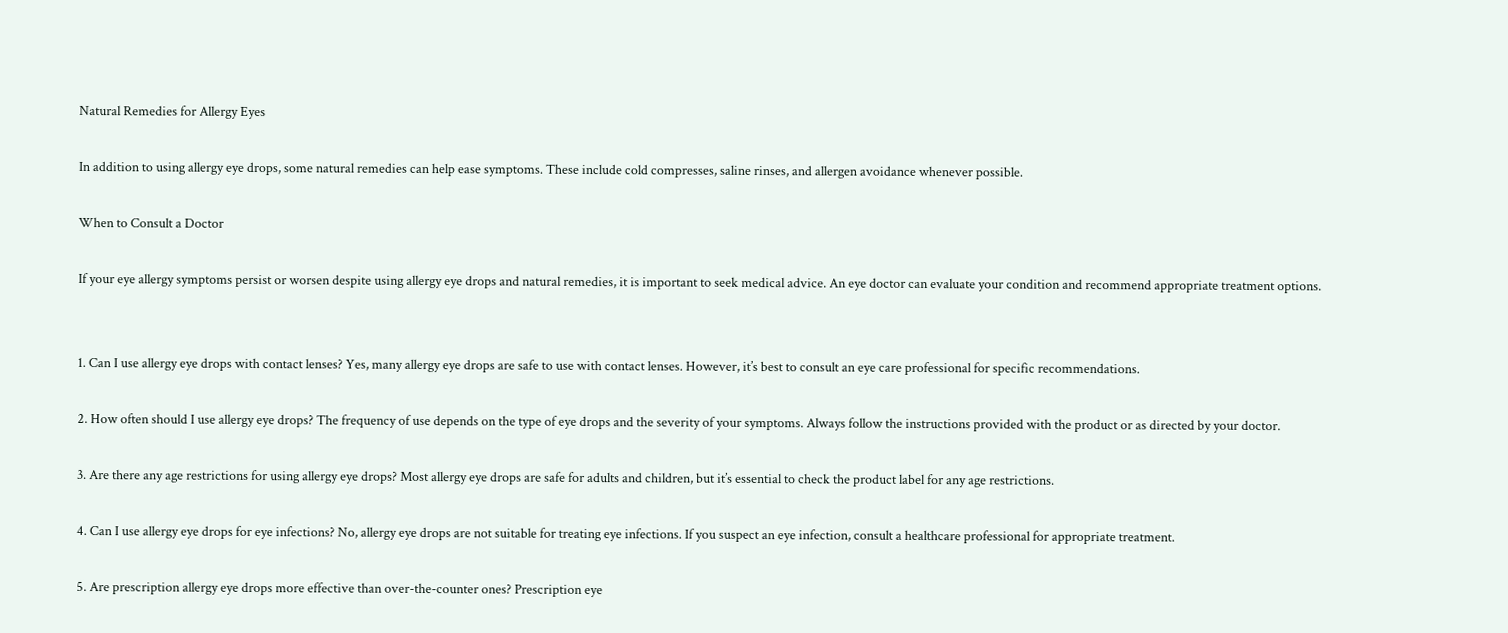Natural Remedies for Allergy Eyes

In addition to using allergy eye drops, some natural remedies can help ease symptoms. These include cold compresses, saline rinses, and allergen avoidance whenever possible.

When to Consult a Doctor

If your eye allergy symptoms persist or worsen despite using allergy eye drops and natural remedies, it is important to seek medical advice. An eye doctor can evaluate your condition and recommend appropriate treatment options.


1. Can I use allergy eye drops with contact lenses? Yes, many allergy eye drops are safe to use with contact lenses. However, it’s best to consult an eye care professional for specific recommendations.

2. How often should I use allergy eye drops? The frequency of use depends on the type of eye drops and the severity of your symptoms. Always follow the instructions provided with the product or as directed by your doctor.

3. Are there any age restrictions for using allergy eye drops? Most allergy eye drops are safe for adults and children, but it’s essential to check the product label for any age restrictions.

4. Can I use allergy eye drops for eye infections? No, allergy eye drops are not suitable for treating eye infections. If you suspect an eye infection, consult a healthcare professional for appropriate treatment.

5. Are prescription allergy eye drops more effective than over-the-counter ones? Prescription eye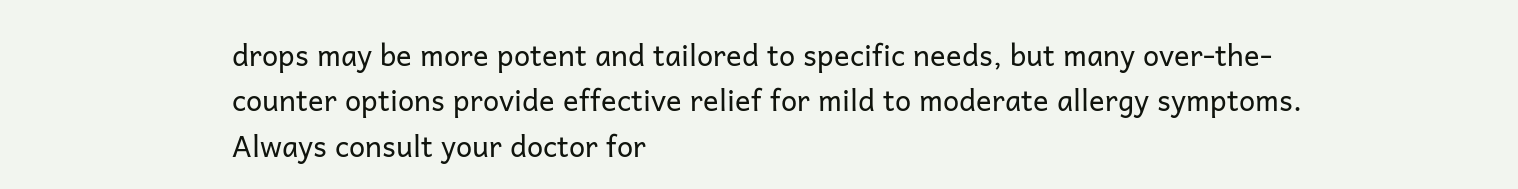drops may be more potent and tailored to specific needs, but many over-the-counter options provide effective relief for mild to moderate allergy symptoms. Always consult your doctor for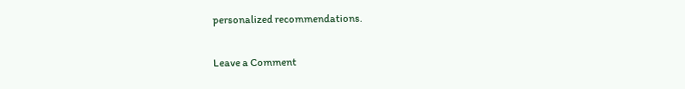personalized recommendations.

Leave a Comment